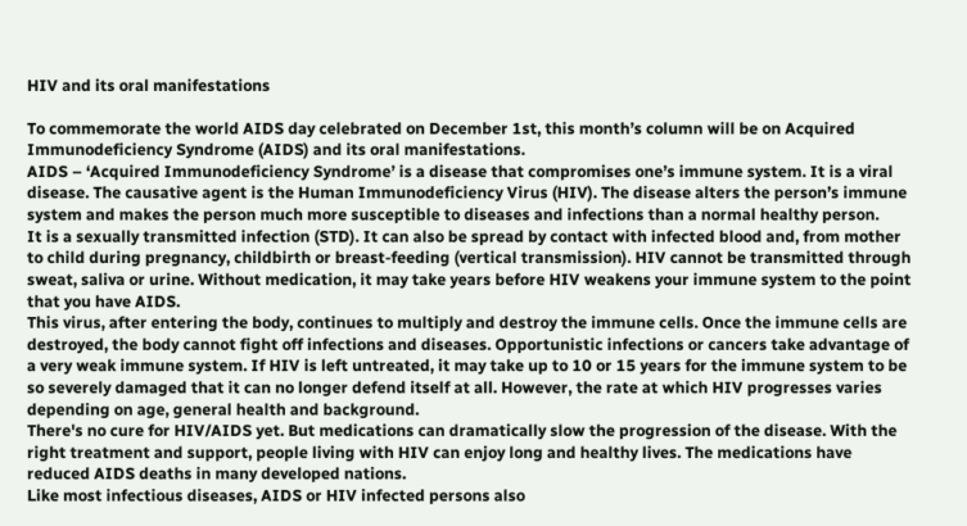HIV and its oral manifestations

To commemorate the world AIDS day celebrated on December 1st, this month’s column will be on Acquired Immunodeficiency Syndrome (AIDS) and its oral manifestations.
AIDS – ‘Acquired Immunodeficiency Syndrome’ is a disease that compromises one’s immune system. It is a viral disease. The causative agent is the Human Immunodeficiency Virus (HIV). The disease alters the person’s immune system and makes the person much more susceptible to diseases and infections than a normal healthy person.
It is a sexually transmitted infection (STD). It can also be spread by contact with infected blood and, from mother to child during pregnancy, childbirth or breast-feeding (vertical transmission). HIV cannot be transmitted through sweat, saliva or urine. Without medication, it may take years before HIV weakens your immune system to the point that you have AIDS.
This virus, after entering the body, continues to multiply and destroy the immune cells. Once the immune cells are destroyed, the body cannot fight off infections and diseases. Opportunistic infections or cancers take advantage of a very weak immune system. If HIV is left untreated, it may take up to 10 or 15 years for the immune system to be so severely damaged that it can no longer defend itself at all. However, the rate at which HIV progresses varies depending on age, general health and background.
There's no cure for HIV/AIDS yet. But medications can dramatically slow the progression of the disease. With the right treatment and support, people living with HIV can enjoy long and healthy lives. The medications have reduced AIDS deaths in many developed nations.
Like most infectious diseases, AIDS or HIV infected persons also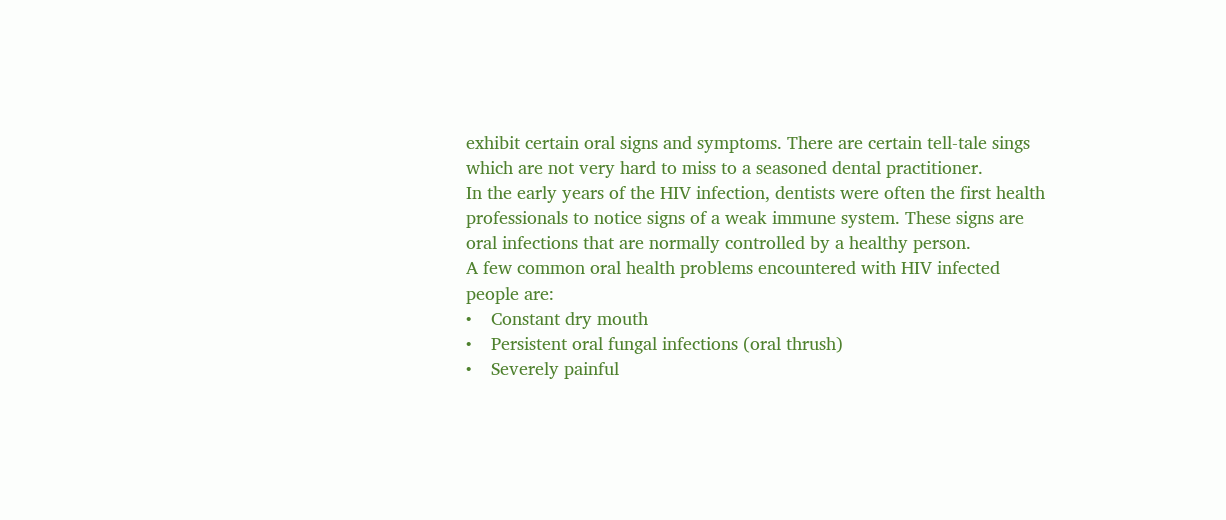exhibit certain oral signs and symptoms. There are certain tell-tale sings which are not very hard to miss to a seasoned dental practitioner.
In the early years of the HIV infection, dentists were often the first health professionals to notice signs of a weak immune system. These signs are oral infections that are normally controlled by a healthy person.
A few common oral health problems encountered with HIV infected people are:
•    Constant dry mouth
•    Persistent oral fungal infections (oral thrush)
•    Severely painful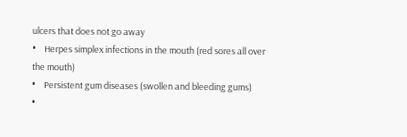ulcers that does not go away
•    Herpes simplex infections in the mouth (red sores all over the mouth)
•    Persistent gum diseases (swollen and bleeding gums)
•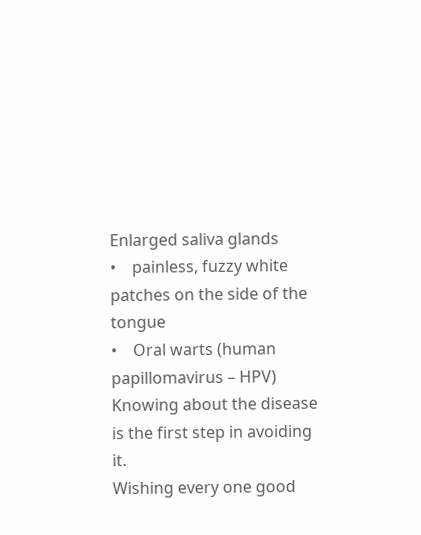Enlarged saliva glands
•    painless, fuzzy white patches on the side of the tongue
•    Oral warts (human papillomavirus – HPV)
Knowing about the disease is the first step in avoiding it.
Wishing every one good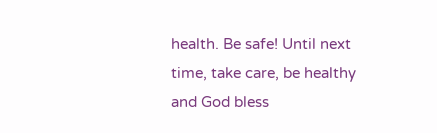health. Be safe! Until next time, take care, be healthy and God bless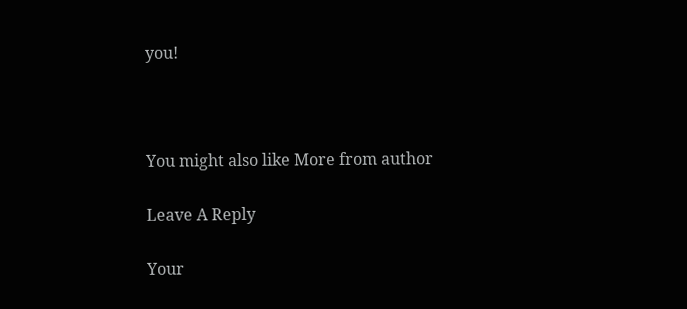you!



You might also like More from author

Leave A Reply

Your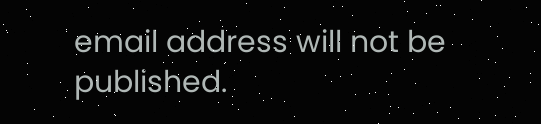email address will not be published.